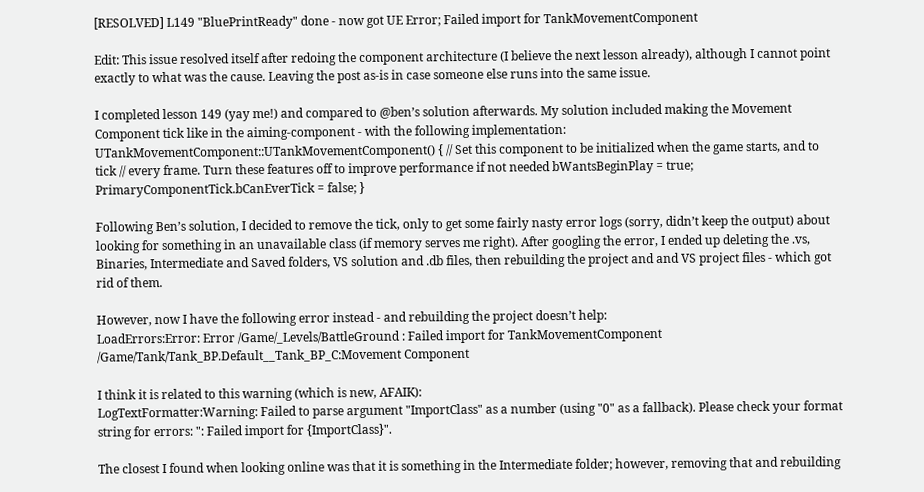[RESOLVED] L149 "BluePrintReady" done - now got UE Error; Failed import for TankMovementComponent

Edit: This issue resolved itself after redoing the component architecture (I believe the next lesson already), although I cannot point exactly to what was the cause. Leaving the post as-is in case someone else runs into the same issue.

I completed lesson 149 (yay me!) and compared to @ben’s solution afterwards. My solution included making the Movement Component tick like in the aiming-component - with the following implementation:
UTankMovementComponent::UTankMovementComponent() { // Set this component to be initialized when the game starts, and to tick // every frame. Turn these features off to improve performance if not needed bWantsBeginPlay = true; PrimaryComponentTick.bCanEverTick = false; }

Following Ben’s solution, I decided to remove the tick, only to get some fairly nasty error logs (sorry, didn’t keep the output) about looking for something in an unavailable class (if memory serves me right). After googling the error, I ended up deleting the .vs, Binaries, Intermediate and Saved folders, VS solution and .db files, then rebuilding the project and and VS project files - which got rid of them.

However, now I have the following error instead - and rebuilding the project doesn’t help:
LoadErrors:Error: Error /Game/_Levels/BattleGround : Failed import for TankMovementComponent /Game/Tank/Tank_BP.Default__Tank_BP_C:Movement Component

I think it is related to this warning (which is new, AFAIK):
LogTextFormatter:Warning: Failed to parse argument "ImportClass" as a number (using "0" as a fallback). Please check your format string for errors: ": Failed import for {ImportClass}".

The closest I found when looking online was that it is something in the Intermediate folder; however, removing that and rebuilding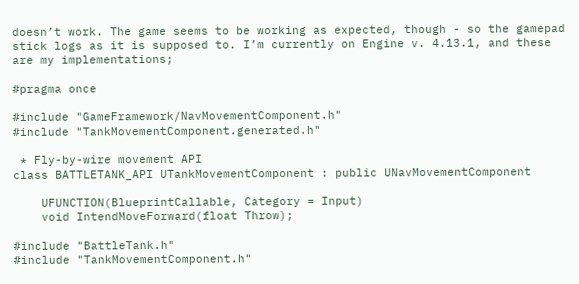doesn’t work. The game seems to be working as expected, though - so the gamepad stick logs as it is supposed to. I’m currently on Engine v. 4.13.1, and these are my implementations;

#pragma once

#include "GameFramework/NavMovementComponent.h"
#include "TankMovementComponent.generated.h"

 * Fly-by-wire movement API
class BATTLETANK_API UTankMovementComponent : public UNavMovementComponent

    UFUNCTION(BlueprintCallable, Category = Input)
    void IntendMoveForward(float Throw);

#include "BattleTank.h"
#include "TankMovementComponent.h"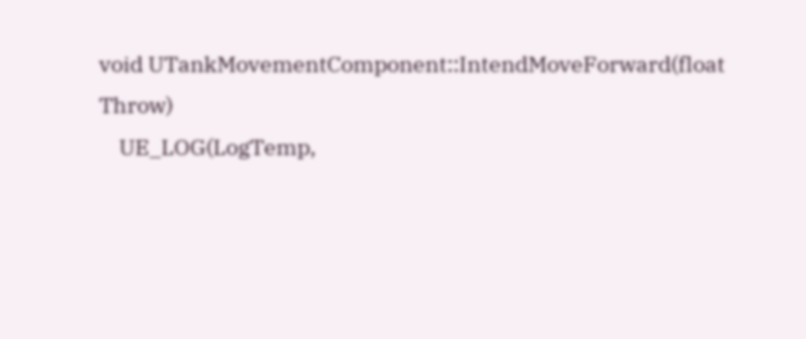void UTankMovementComponent::IntendMoveForward(float Throw)
    UE_LOG(LogTemp,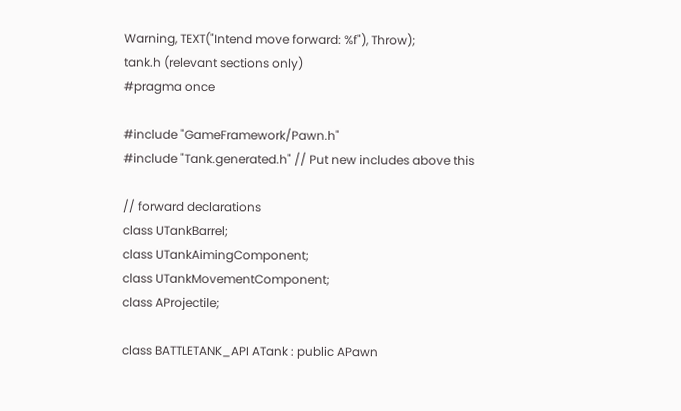Warning, TEXT("Intend move forward: %f"), Throw);
tank.h (relevant sections only)
#pragma once

#include "GameFramework/Pawn.h"
#include "Tank.generated.h" // Put new includes above this

// forward declarations
class UTankBarrel;
class UTankAimingComponent;
class UTankMovementComponent;
class AProjectile;

class BATTLETANK_API ATank : public APawn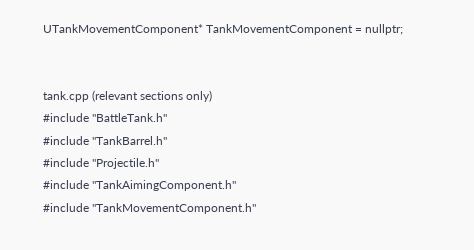UTankMovementComponent* TankMovementComponent = nullptr;


tank.cpp (relevant sections only)
#include "BattleTank.h"
#include "TankBarrel.h"
#include "Projectile.h"
#include "TankAimingComponent.h"
#include "TankMovementComponent.h"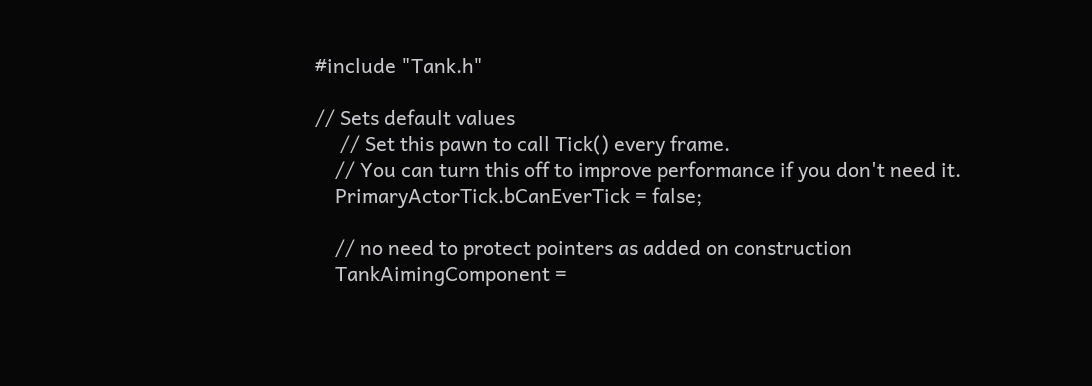#include "Tank.h"

// Sets default values
     // Set this pawn to call Tick() every frame.
    // You can turn this off to improve performance if you don't need it.
    PrimaryActorTick.bCanEverTick = false;

    // no need to protect pointers as added on construction
    TankAimingComponent =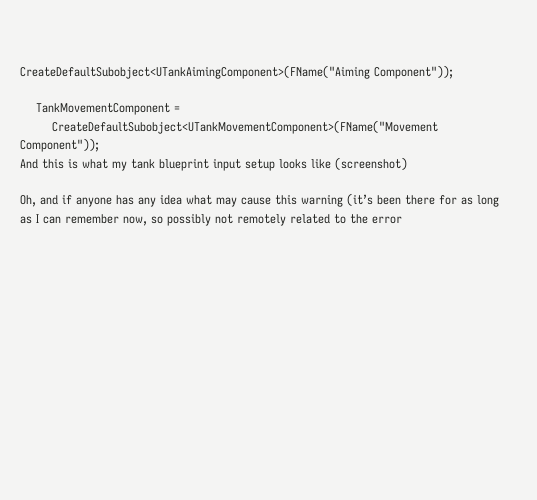CreateDefaultSubobject<UTankAimingComponent>(FName("Aiming Component"));

    TankMovementComponent =
        CreateDefaultSubobject<UTankMovementComponent>(FName("Movement Component"));
And this is what my tank blueprint input setup looks like (screenshot)

Oh, and if anyone has any idea what may cause this warning (it’s been there for as long as I can remember now, so possibly not remotely related to the error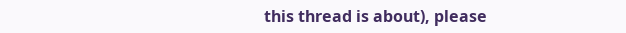this thread is about), please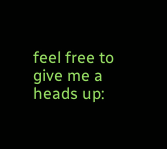feel free to give me a heads up: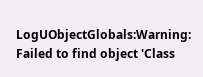LogUObjectGlobals:Warning: Failed to find object 'Class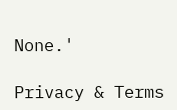None.'

Privacy & Terms